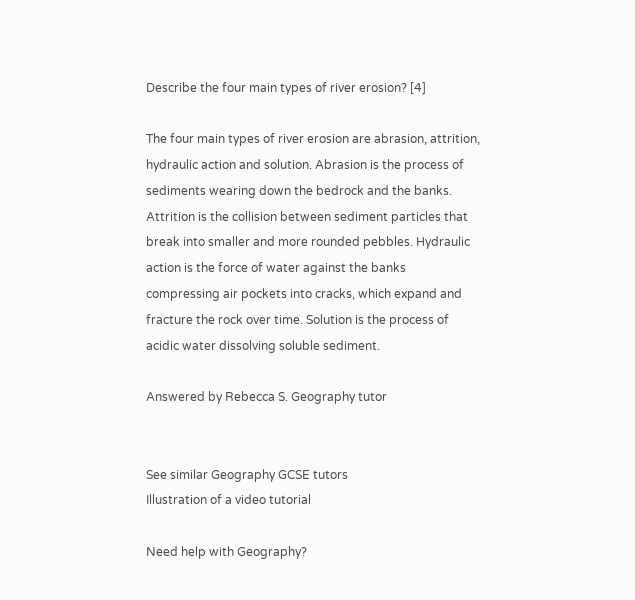Describe the four main types of river erosion? [4]

The four main types of river erosion are abrasion, attrition, hydraulic action and solution. Abrasion is the process of sediments wearing down the bedrock and the banks. Attrition is the collision between sediment particles that break into smaller and more rounded pebbles. Hydraulic action is the force of water against the banks compressing air pockets into cracks, which expand and fracture the rock over time. Solution is the process of acidic water dissolving soluble sediment.

Answered by Rebecca S. Geography tutor


See similar Geography GCSE tutors
Illustration of a video tutorial

Need help with Geography?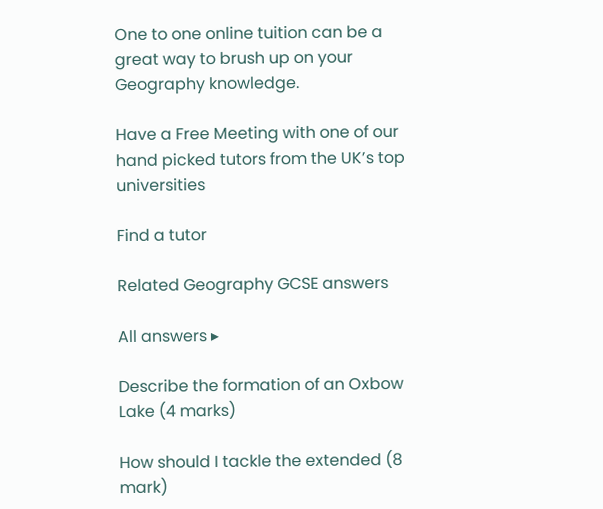One to one online tuition can be a great way to brush up on your Geography knowledge.

Have a Free Meeting with one of our hand picked tutors from the UK’s top universities

Find a tutor

Related Geography GCSE answers

All answers ▸

Describe the formation of an Oxbow Lake (4 marks)

How should I tackle the extended (8 mark)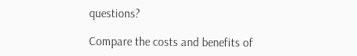questions?

Compare the costs and benefits of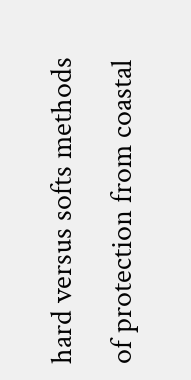hard versus softs methods of protection from coastal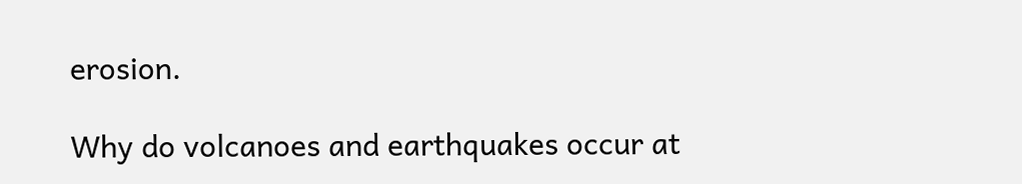erosion.

Why do volcanoes and earthquakes occur at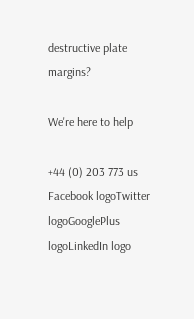destructive plate margins?

We're here to help

+44 (0) 203 773 us
Facebook logoTwitter logoGooglePlus logoLinkedIn logo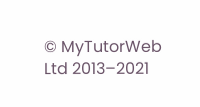© MyTutorWeb Ltd 2013–2021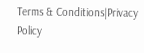Terms & Conditions|Privacy Policy